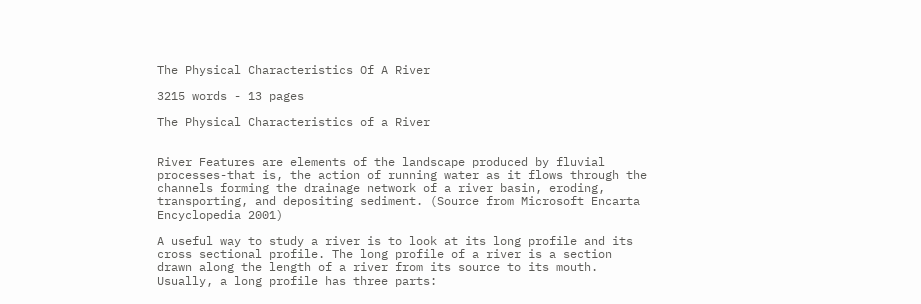The Physical Characteristics Of A River

3215 words - 13 pages

The Physical Characteristics of a River


River Features are elements of the landscape produced by fluvial
processes-that is, the action of running water as it flows through the
channels forming the drainage network of a river basin, eroding,
transporting, and depositing sediment. (Source from Microsoft Encarta
Encyclopedia 2001)

A useful way to study a river is to look at its long profile and its
cross sectional profile. The long profile of a river is a section
drawn along the length of a river from its source to its mouth.
Usually, a long profile has three parts: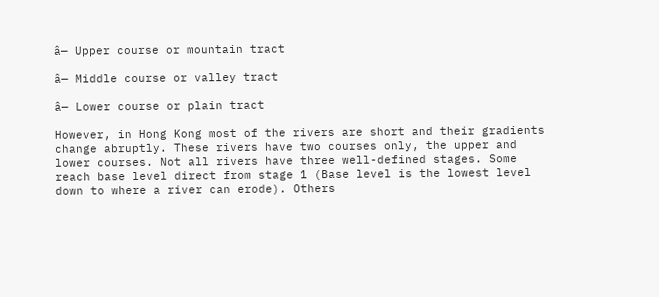â— Upper course or mountain tract

â— Middle course or valley tract

â— Lower course or plain tract

However, in Hong Kong most of the rivers are short and their gradients
change abruptly. These rivers have two courses only, the upper and
lower courses. Not all rivers have three well-defined stages. Some
reach base level direct from stage 1 (Base level is the lowest level
down to where a river can erode). Others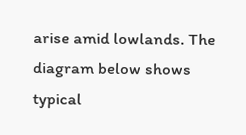arise amid lowlands. The
diagram below shows typical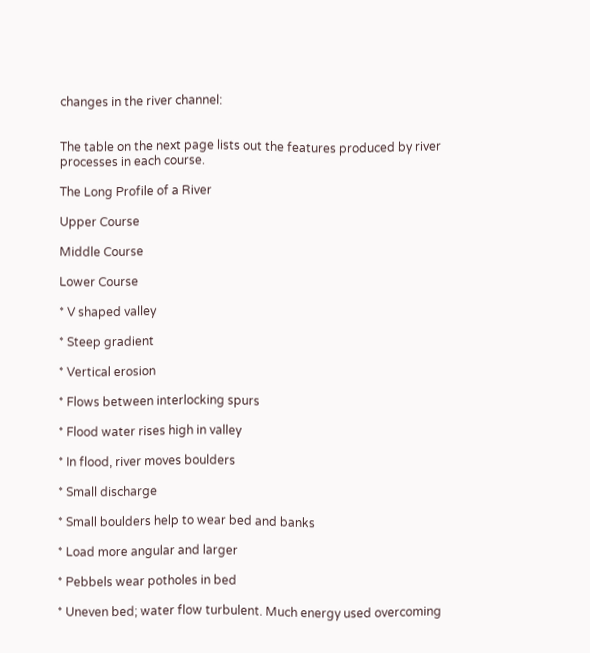changes in the river channel:


The table on the next page lists out the features produced by river
processes in each course.

The Long Profile of a River

Upper Course

Middle Course

Lower Course

* V shaped valley

* Steep gradient

* Vertical erosion

* Flows between interlocking spurs

* Flood water rises high in valley

* In flood, river moves boulders

* Small discharge

* Small boulders help to wear bed and banks

* Load more angular and larger

* Pebbels wear potholes in bed

* Uneven bed; water flow turbulent. Much energy used overcoming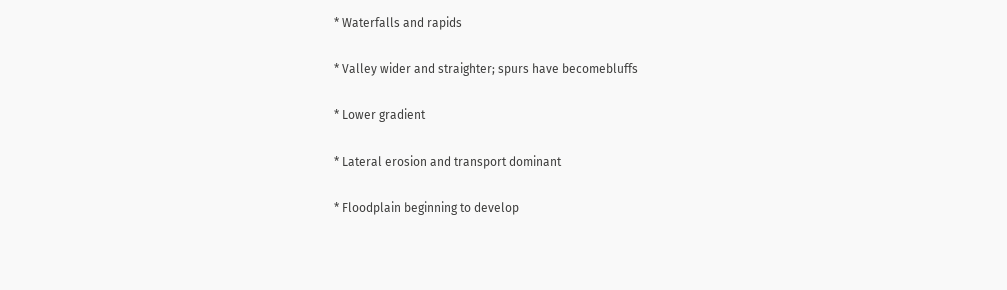* Waterfalls and rapids

* Valley wider and straighter; spurs have becomebluffs

* Lower gradient

* Lateral erosion and transport dominant

* Floodplain beginning to develop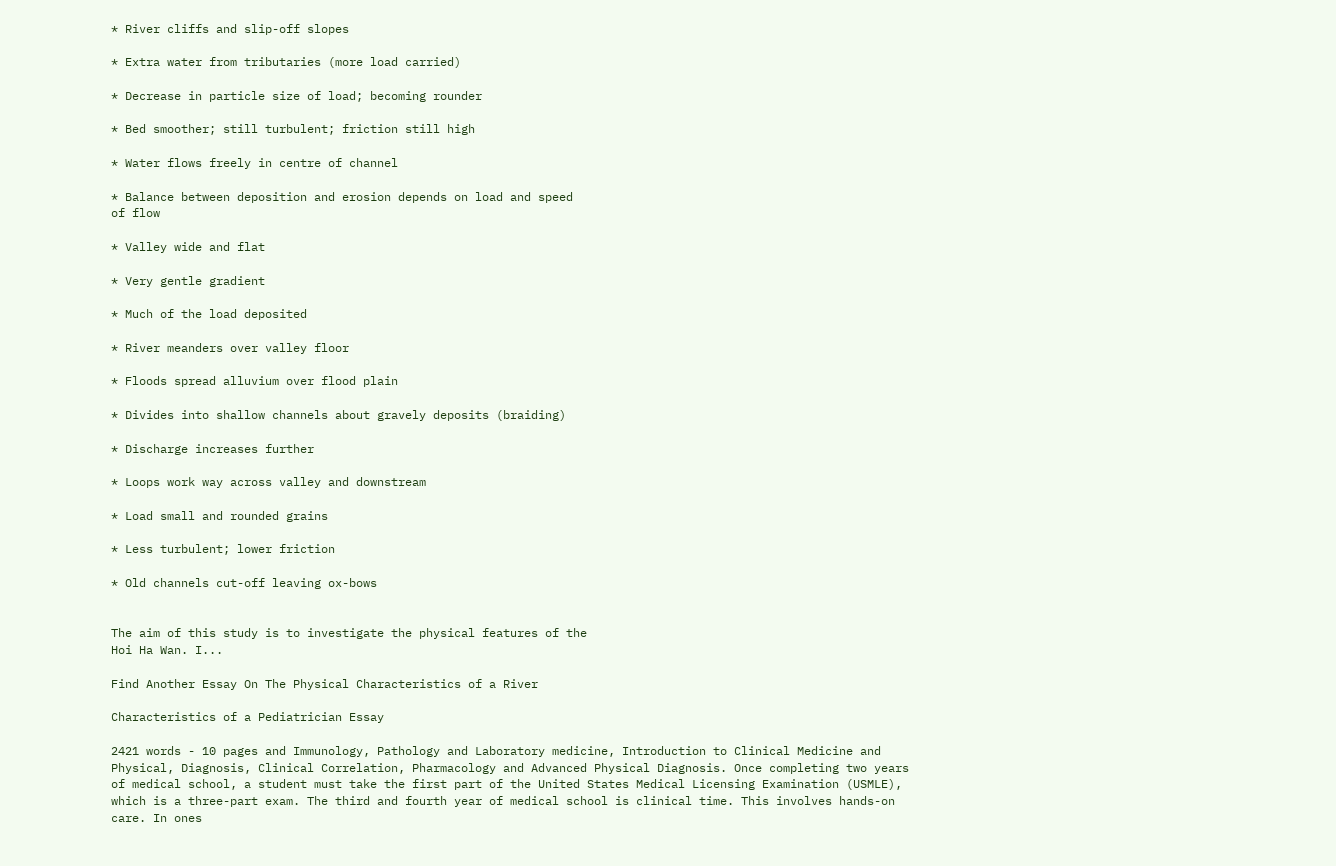* River cliffs and slip-off slopes

* Extra water from tributaries (more load carried)

* Decrease in particle size of load; becoming rounder

* Bed smoother; still turbulent; friction still high

* Water flows freely in centre of channel

* Balance between deposition and erosion depends on load and speed
of flow

* Valley wide and flat

* Very gentle gradient

* Much of the load deposited

* River meanders over valley floor

* Floods spread alluvium over flood plain

* Divides into shallow channels about gravely deposits (braiding)

* Discharge increases further

* Loops work way across valley and downstream

* Load small and rounded grains

* Less turbulent; lower friction

* Old channels cut-off leaving ox-bows


The aim of this study is to investigate the physical features of the
Hoi Ha Wan. I...

Find Another Essay On The Physical Characteristics of a River

Characteristics of a Pediatrician Essay

2421 words - 10 pages and Immunology, Pathology and Laboratory medicine, Introduction to Clinical Medicine and Physical, Diagnosis, Clinical Correlation, Pharmacology and Advanced Physical Diagnosis. Once completing two years of medical school, a student must take the first part of the United States Medical Licensing Examination (USMLE), which is a three-part exam. The third and fourth year of medical school is clinical time. This involves hands-on care. In ones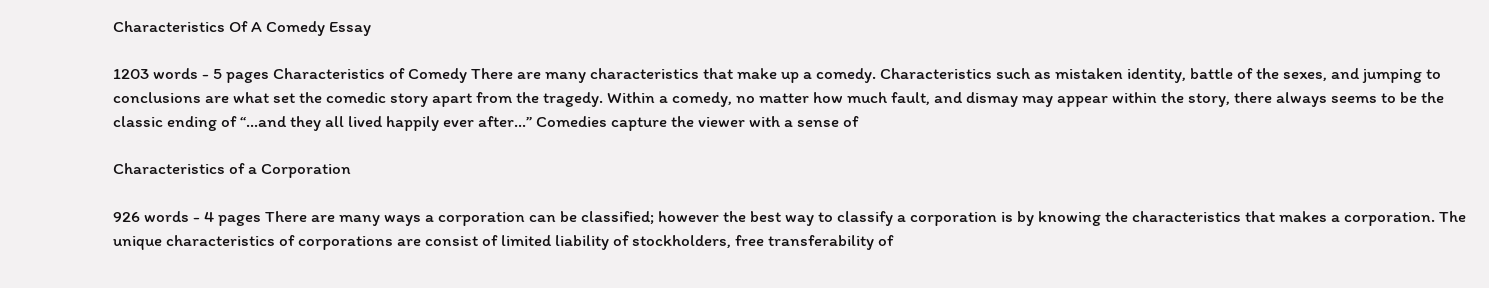Characteristics Of A Comedy Essay

1203 words - 5 pages Characteristics of Comedy There are many characteristics that make up a comedy. Characteristics such as mistaken identity, battle of the sexes, and jumping to conclusions are what set the comedic story apart from the tragedy. Within a comedy, no matter how much fault, and dismay may appear within the story, there always seems to be the classic ending of “…and they all lived happily ever after…” Comedies capture the viewer with a sense of

Characteristics of a Corporation

926 words - 4 pages There are many ways a corporation can be classified; however the best way to classify a corporation is by knowing the characteristics that makes a corporation. The unique characteristics of corporations are consist of limited liability of stockholders, free transferability of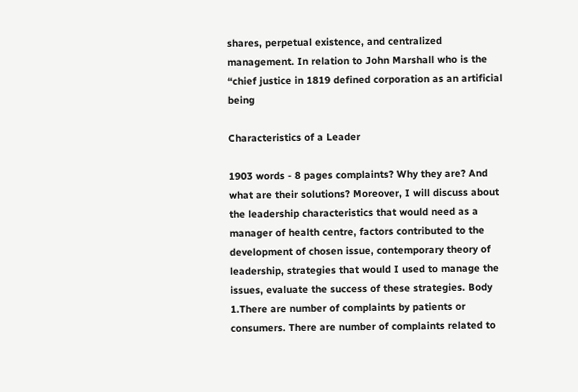shares, perpetual existence, and centralized management. In relation to John Marshall who is the “chief justice in 1819 defined corporation as an artificial being

Characteristics of a Leader

1903 words - 8 pages complaints? Why they are? And what are their solutions? Moreover, I will discuss about the leadership characteristics that would need as a manager of health centre, factors contributed to the development of chosen issue, contemporary theory of leadership, strategies that would I used to manage the issues, evaluate the success of these strategies. Body 1.There are number of complaints by patients or consumers. There are number of complaints related to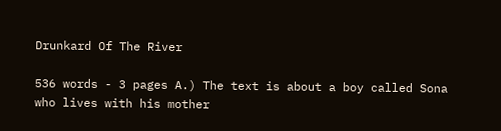Drunkard Of The River

536 words - 3 pages A.) The text is about a boy called Sona who lives with his mother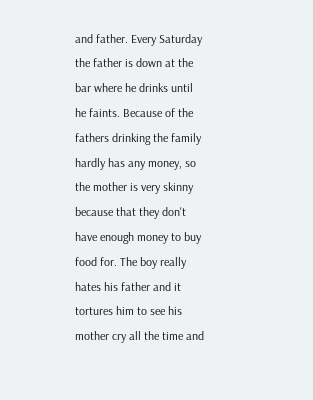and father. Every Saturday the father is down at the bar where he drinks until he faints. Because of the fathers drinking the family hardly has any money, so the mother is very skinny because that they don't have enough money to buy food for. The boy really hates his father and it tortures him to see his mother cry all the time and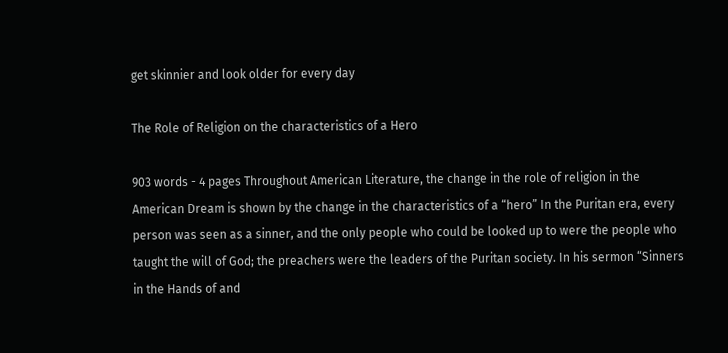get skinnier and look older for every day

The Role of Religion on the characteristics of a Hero

903 words - 4 pages Throughout American Literature, the change in the role of religion in the American Dream is shown by the change in the characteristics of a “hero” In the Puritan era, every person was seen as a sinner, and the only people who could be looked up to were the people who taught the will of God; the preachers were the leaders of the Puritan society. In his sermon “Sinners in the Hands of and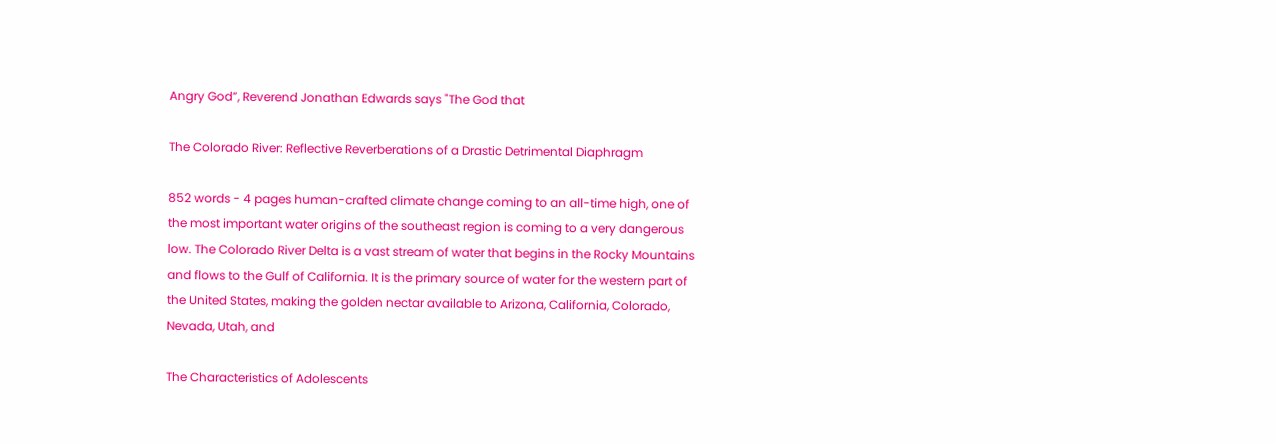Angry God”, Reverend Jonathan Edwards says "The God that

The Colorado River: Reflective Reverberations of a Drastic Detrimental Diaphragm

852 words - 4 pages human-crafted climate change coming to an all-time high, one of the most important water origins of the southeast region is coming to a very dangerous low. The Colorado River Delta is a vast stream of water that begins in the Rocky Mountains and flows to the Gulf of California. It is the primary source of water for the western part of the United States, making the golden nectar available to Arizona, California, Colorado, Nevada, Utah, and

The Characteristics of Adolescents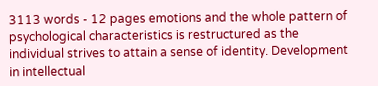3113 words - 12 pages emotions and the whole pattern of psychological characteristics is restructured as the individual strives to attain a sense of identity. Development in intellectual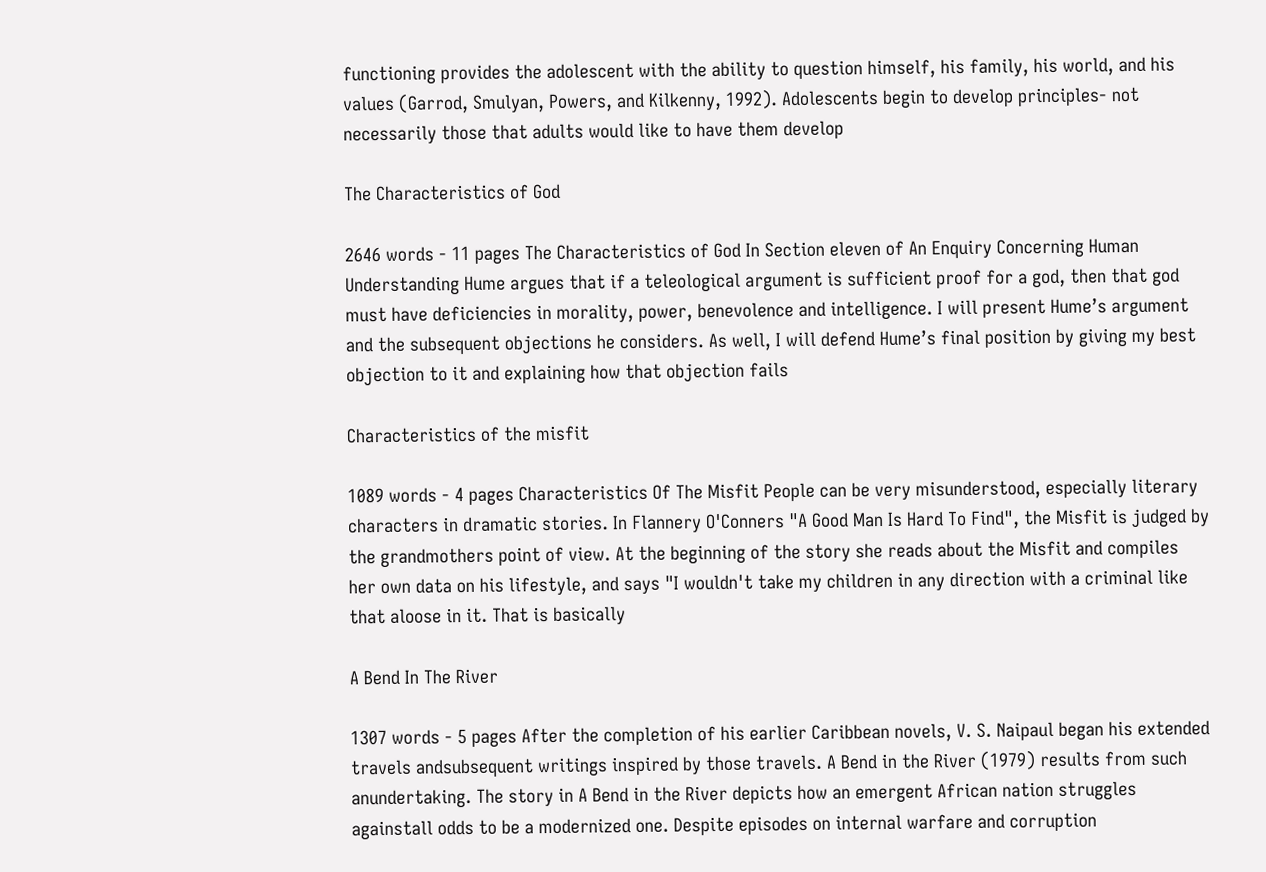functioning provides the adolescent with the ability to question himself, his family, his world, and his values (Garrod, Smulyan, Powers, and Kilkenny, 1992). Adolescents begin to develop principles- not necessarily those that adults would like to have them develop

The Characteristics of God

2646 words - 11 pages The Characteristics of God In Section eleven of An Enquiry Concerning Human Understanding Hume argues that if a teleological argument is sufficient proof for a god, then that god must have deficiencies in morality, power, benevolence and intelligence. I will present Hume’s argument and the subsequent objections he considers. As well, I will defend Hume’s final position by giving my best objection to it and explaining how that objection fails

Characteristics of the misfit

1089 words - 4 pages Characteristics Of The Misfit People can be very misunderstood, especially literary characters in dramatic stories. In Flannery O'Conners "A Good Man Is Hard To Find", the Misfit is judged by the grandmothers point of view. At the beginning of the story she reads about the Misfit and compiles her own data on his lifestyle, and says "I wouldn't take my children in any direction with a criminal like that aloose in it. That is basically

A Bend In The River

1307 words - 5 pages After the completion of his earlier Caribbean novels, V. S. Naipaul began his extended travels andsubsequent writings inspired by those travels. A Bend in the River (1979) results from such anundertaking. The story in A Bend in the River depicts how an emergent African nation struggles againstall odds to be a modernized one. Despite episodes on internal warfare and corruption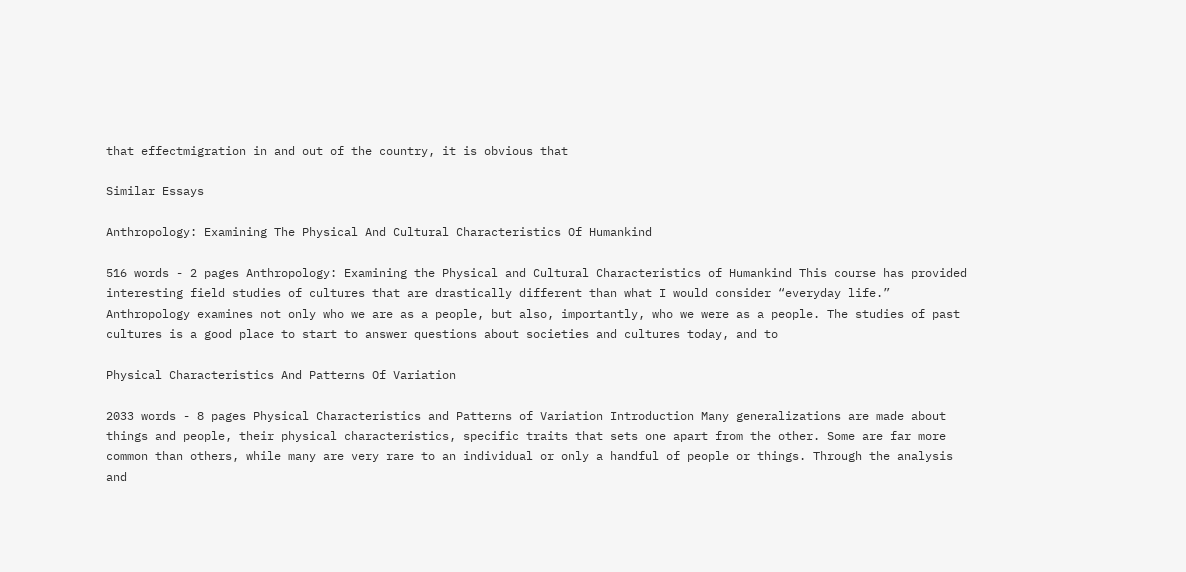that effectmigration in and out of the country, it is obvious that

Similar Essays

Anthropology: Examining The Physical And Cultural Characteristics Of Humankind

516 words - 2 pages Anthropology: Examining the Physical and Cultural Characteristics of Humankind This course has provided interesting field studies of cultures that are drastically different than what I would consider “everyday life.” Anthropology examines not only who we are as a people, but also, importantly, who we were as a people. The studies of past cultures is a good place to start to answer questions about societies and cultures today, and to

Physical Characteristics And Patterns Of Variation

2033 words - 8 pages Physical Characteristics and Patterns of Variation Introduction Many generalizations are made about things and people, their physical characteristics, specific traits that sets one apart from the other. Some are far more common than others, while many are very rare to an individual or only a handful of people or things. Through the analysis and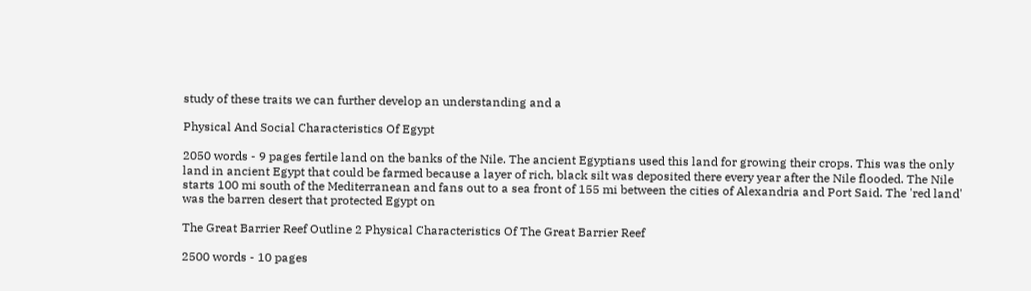study of these traits we can further develop an understanding and a

Physical And Social Characteristics Of Egypt

2050 words - 9 pages fertile land on the banks of the Nile. The ancient Egyptians used this land for growing their crops. This was the only land in ancient Egypt that could be farmed because a layer of rich, black silt was deposited there every year after the Nile flooded. The Nile starts 100 mi south of the Mediterranean and fans out to a sea front of 155 mi between the cities of Alexandria and Port Said. The 'red land' was the barren desert that protected Egypt on

The Great Barrier Reef Outline 2 Physical Characteristics Of The Great Barrier Reef

2500 words - 10 pages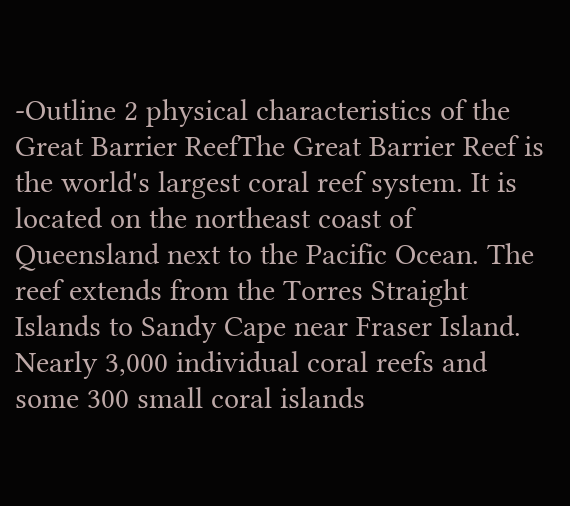-Outline 2 physical characteristics of the Great Barrier ReefThe Great Barrier Reef is the world's largest coral reef system. It is located on the northeast coast of Queensland next to the Pacific Ocean. The reef extends from the Torres Straight Islands to Sandy Cape near Fraser Island. Nearly 3,000 individual coral reefs and some 300 small coral islands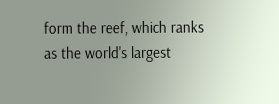form the reef, which ranks as the world's largest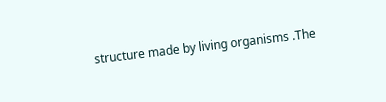structure made by living organisms .The